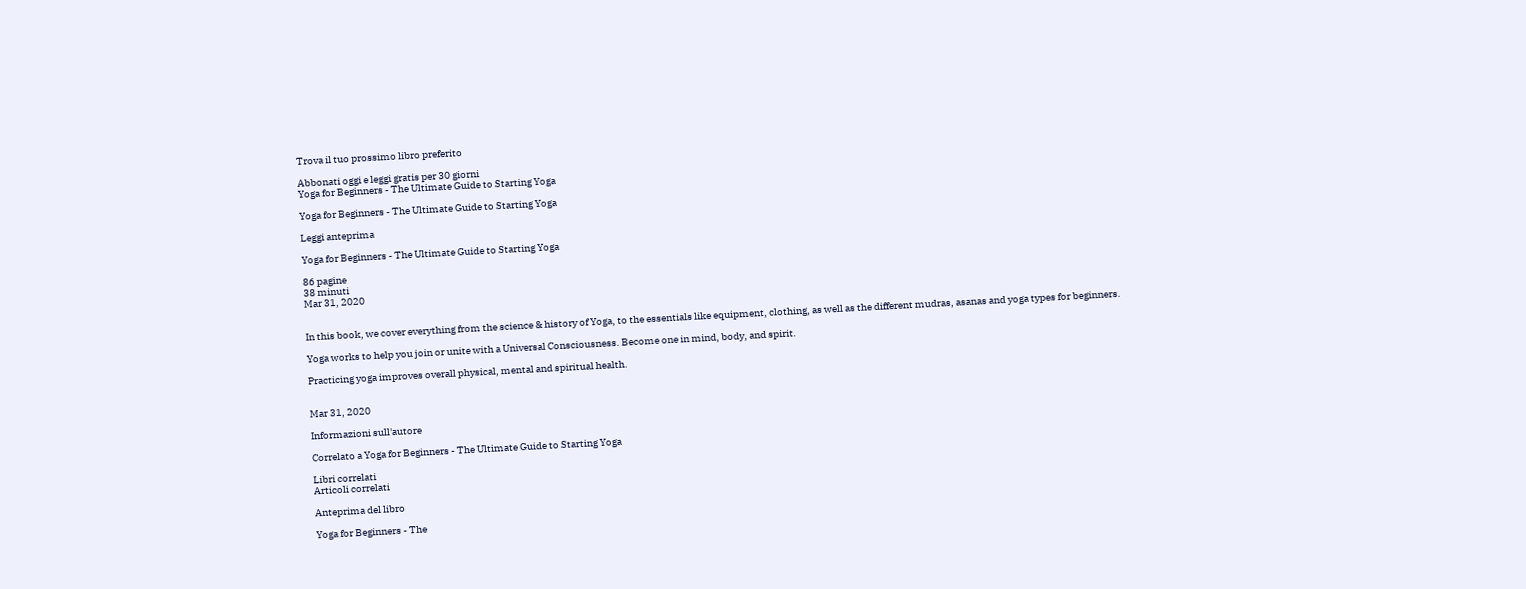Trova il tuo prossimo libro preferito

Abbonati oggi e leggi gratis per 30 giorni
Yoga for Beginners - The Ultimate Guide to Starting Yoga

Yoga for Beginners - The Ultimate Guide to Starting Yoga

Leggi anteprima

Yoga for Beginners - The Ultimate Guide to Starting Yoga

86 pagine
38 minuti
Mar 31, 2020


In this book, we cover everything from the science & history of Yoga, to the essentials like equipment, clothing, as well as the different mudras, asanas and yoga types for beginners.

Yoga works to help you join or unite with a Universal Consciousness. Become one in mind, body, and spirit.

Practicing yoga improves overall physical, mental and spiritual health.


Mar 31, 2020

Informazioni sull'autore

Correlato a Yoga for Beginners - The Ultimate Guide to Starting Yoga

Libri correlati
Articoli correlati

Anteprima del libro

Yoga for Beginners - The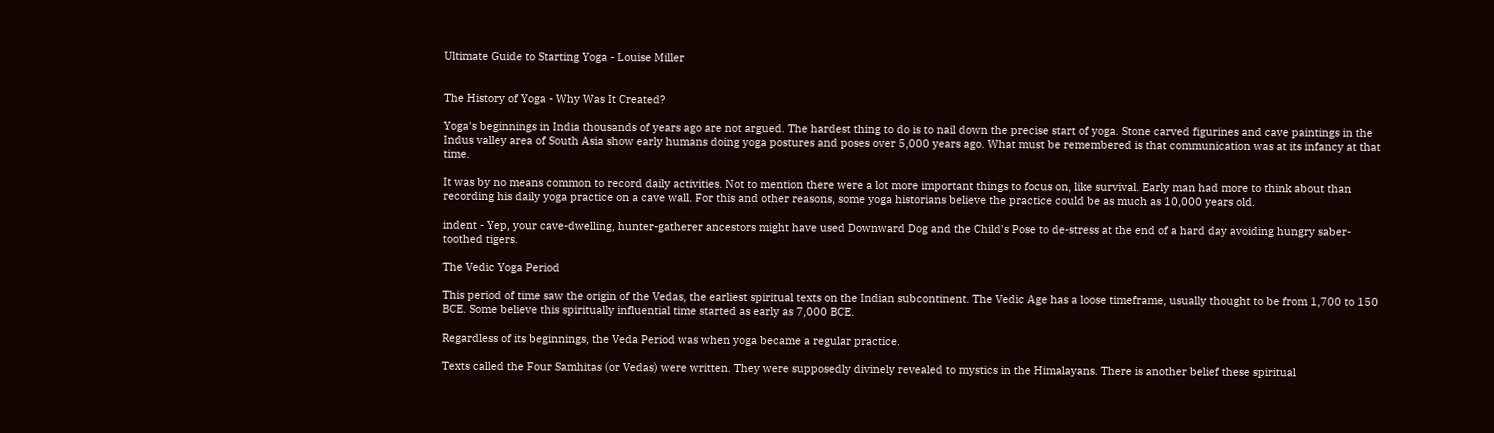Ultimate Guide to Starting Yoga - Louise Miller


The History of Yoga - Why Was It Created?

Yoga's beginnings in India thousands of years ago are not argued. The hardest thing to do is to nail down the precise start of yoga. Stone carved figurines and cave paintings in the Indus valley area of South Asia show early humans doing yoga postures and poses over 5,000 years ago. What must be remembered is that communication was at its infancy at that time.

It was by no means common to record daily activities. Not to mention there were a lot more important things to focus on, like survival. Early man had more to think about than recording his daily yoga practice on a cave wall. For this and other reasons, some yoga historians believe the practice could be as much as 10,000 years old.

indent - Yep, your cave-dwelling, hunter-gatherer ancestors might have used Downward Dog and the Child's Pose to de-stress at the end of a hard day avoiding hungry saber-toothed tigers.

The Vedic Yoga Period

This period of time saw the origin of the Vedas, the earliest spiritual texts on the Indian subcontinent. The Vedic Age has a loose timeframe, usually thought to be from 1,700 to 150 BCE. Some believe this spiritually influential time started as early as 7,000 BCE.

Regardless of its beginnings, the Veda Period was when yoga became a regular practice.

Texts called the Four Samhitas (or Vedas) were written. They were supposedly divinely revealed to mystics in the Himalayans. There is another belief these spiritual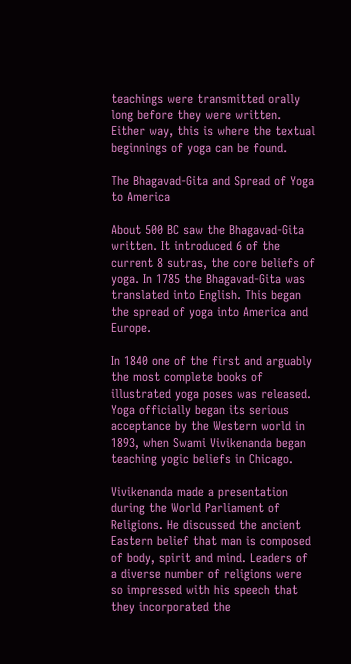teachings were transmitted orally long before they were written. Either way, this is where the textual beginnings of yoga can be found.

The Bhagavad-Gita and Spread of Yoga to America

About 500 BC saw the Bhagavad-Gita written. It introduced 6 of the current 8 sutras, the core beliefs of yoga. In 1785 the Bhagavad-Gita was translated into English. This began the spread of yoga into America and Europe.

In 1840 one of the first and arguably the most complete books of illustrated yoga poses was released. Yoga officially began its serious acceptance by the Western world in 1893, when Swami Vivikenanda began teaching yogic beliefs in Chicago.

Vivikenanda made a presentation during the World Parliament of Religions. He discussed the ancient Eastern belief that man is composed of body, spirit and mind. Leaders of a diverse number of religions were so impressed with his speech that they incorporated the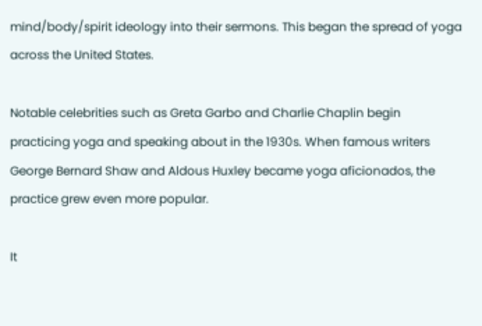mind/body/spirit ideology into their sermons. This began the spread of yoga across the United States.

Notable celebrities such as Greta Garbo and Charlie Chaplin begin practicing yoga and speaking about in the 1930s. When famous writers George Bernard Shaw and Aldous Huxley became yoga aficionados, the practice grew even more popular.

It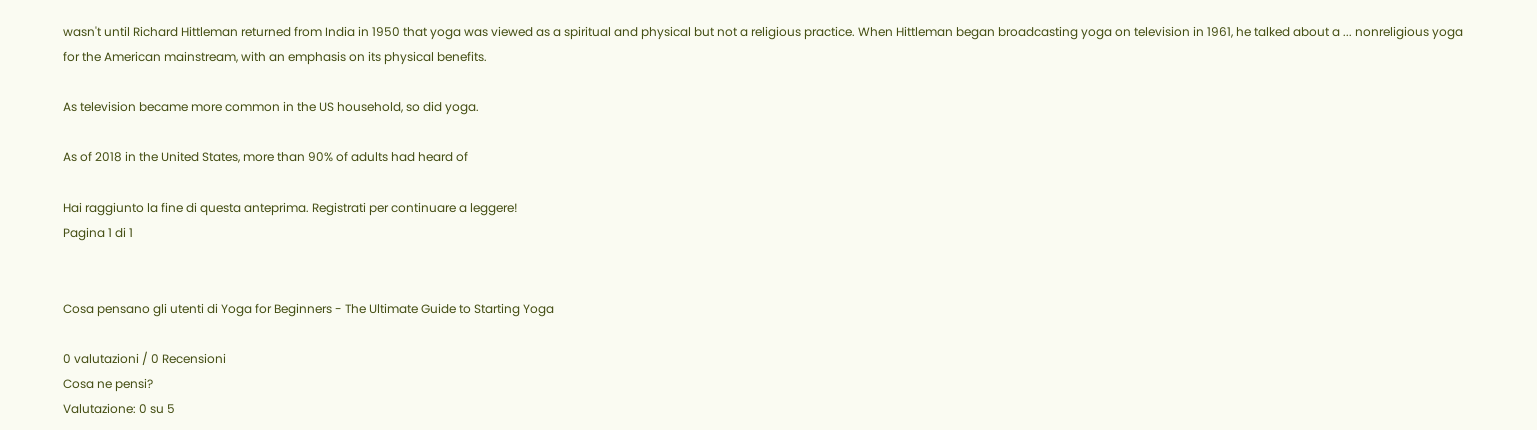wasn't until Richard Hittleman returned from India in 1950 that yoga was viewed as a spiritual and physical but not a religious practice. When Hittleman began broadcasting yoga on television in 1961, he talked about a ... nonreligious yoga for the American mainstream, with an emphasis on its physical benefits.

As television became more common in the US household, so did yoga.

As of 2018 in the United States, more than 90% of adults had heard of

Hai raggiunto la fine di questa anteprima. Registrati per continuare a leggere!
Pagina 1 di 1


Cosa pensano gli utenti di Yoga for Beginners - The Ultimate Guide to Starting Yoga

0 valutazioni / 0 Recensioni
Cosa ne pensi?
Valutazione: 0 su 5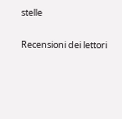stelle

Recensioni dei lettori